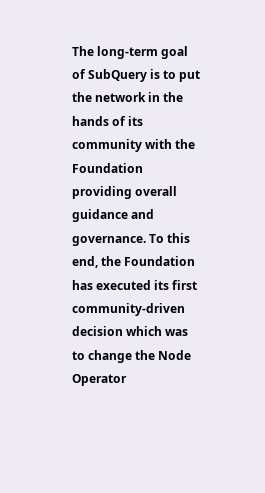The long-term goal of SubQuery is to put the network in the hands of its community with the Foundation providing overall guidance and governance. To this end, the Foundation has executed its first community-driven decision which was to change the Node Operator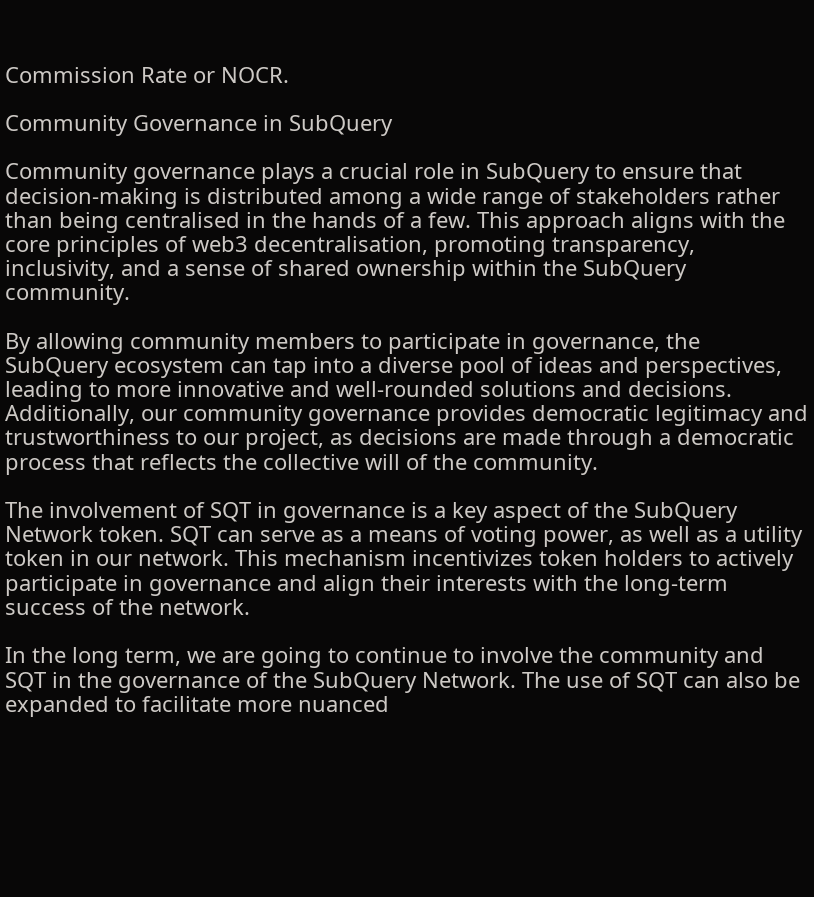Commission Rate or NOCR.

Community Governance in SubQuery

Community governance plays a crucial role in SubQuery to ensure that decision-making is distributed among a wide range of stakeholders rather than being centralised in the hands of a few. This approach aligns with the core principles of web3 decentralisation, promoting transparency, inclusivity, and a sense of shared ownership within the SubQuery community.

By allowing community members to participate in governance, the SubQuery ecosystem can tap into a diverse pool of ideas and perspectives, leading to more innovative and well-rounded solutions and decisions. Additionally, our community governance provides democratic legitimacy and trustworthiness to our project, as decisions are made through a democratic process that reflects the collective will of the community.

The involvement of SQT in governance is a key aspect of the SubQuery Network token. SQT can serve as a means of voting power, as well as a utility token in our network. This mechanism incentivizes token holders to actively participate in governance and align their interests with the long-term success of the network.

In the long term, we are going to continue to involve the community and SQT in the governance of the SubQuery Network. The use of SQT can also be expanded to facilitate more nuanced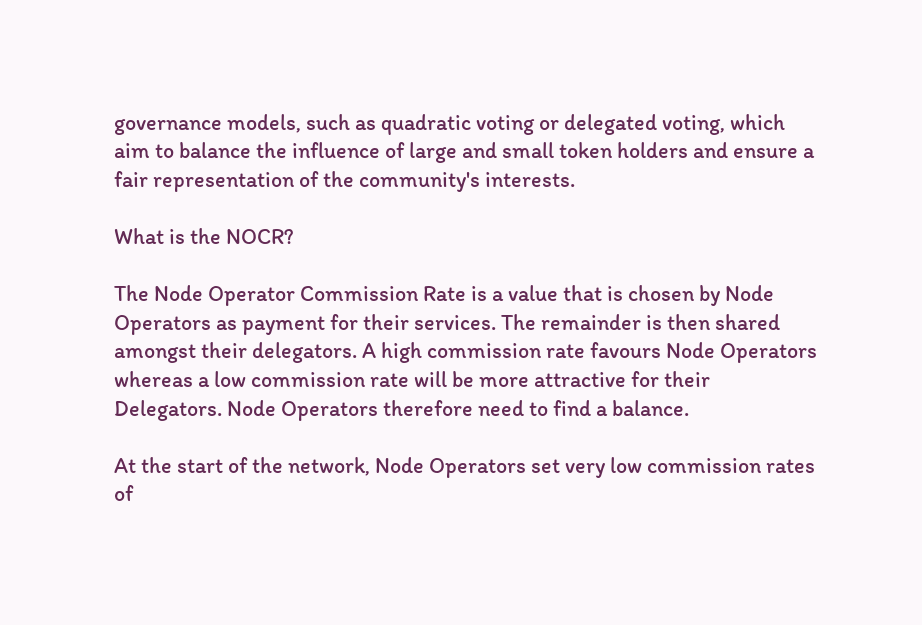governance models, such as quadratic voting or delegated voting, which aim to balance the influence of large and small token holders and ensure a fair representation of the community's interests.

What is the NOCR?

The Node Operator Commission Rate is a value that is chosen by Node Operators as payment for their services. The remainder is then shared amongst their delegators. A high commission rate favours Node Operators whereas a low commission rate will be more attractive for their Delegators. Node Operators therefore need to find a balance.

At the start of the network, Node Operators set very low commission rates of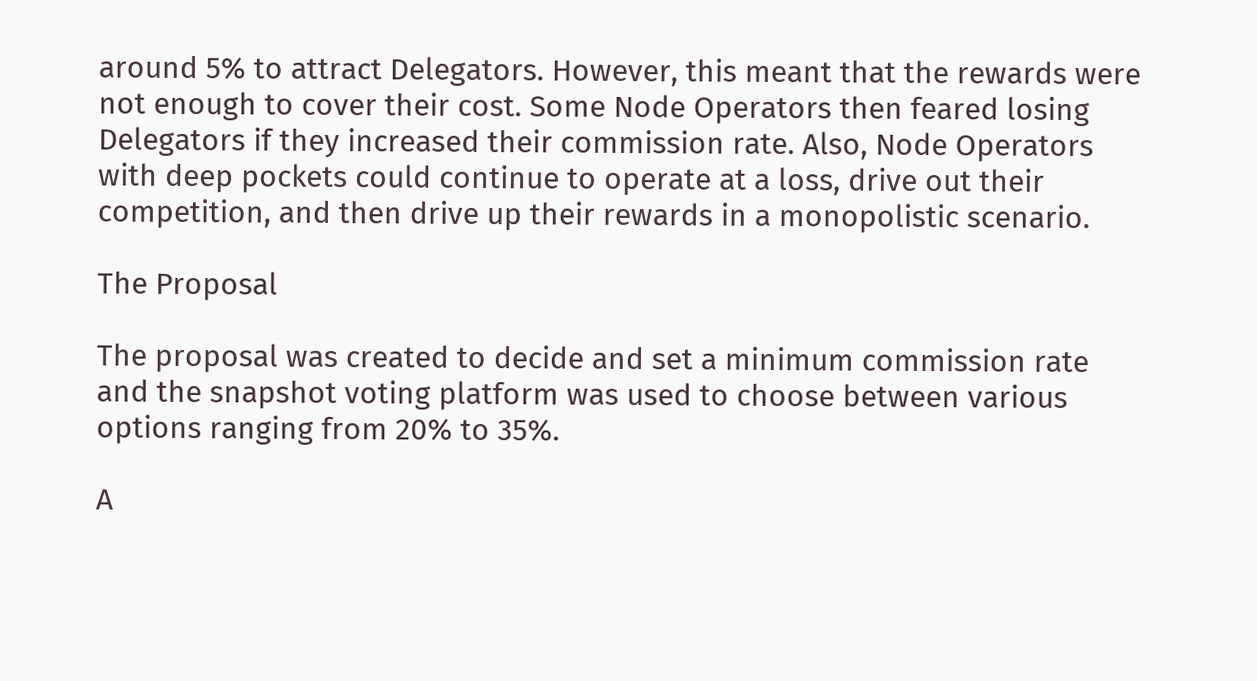around 5% to attract Delegators. However, this meant that the rewards were not enough to cover their cost. Some Node Operators then feared losing Delegators if they increased their commission rate. Also, Node Operators with deep pockets could continue to operate at a loss, drive out their competition, and then drive up their rewards in a monopolistic scenario.

The Proposal

The proposal was created to decide and set a minimum commission rate and the snapshot voting platform was used to choose between various options ranging from 20% to 35%.

A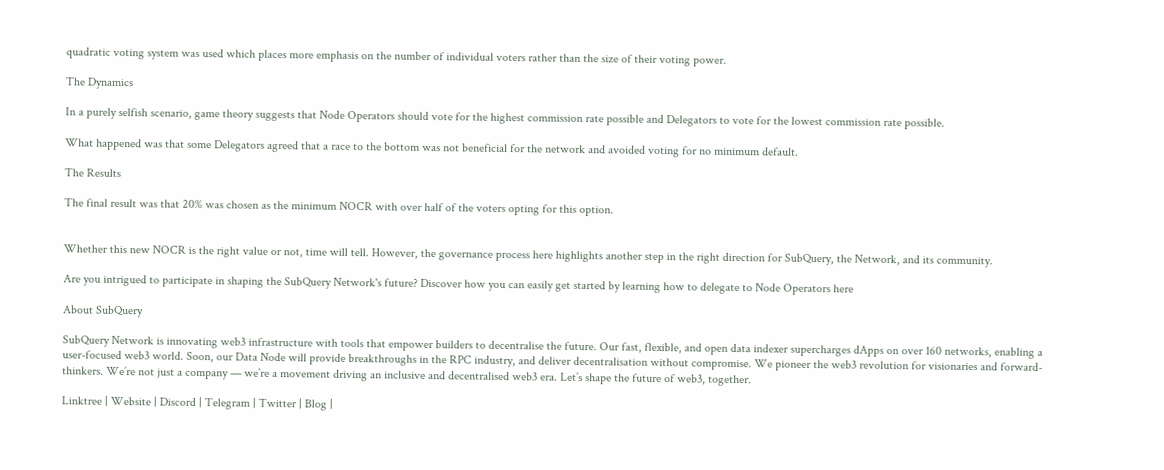quadratic voting system was used which places more emphasis on the number of individual voters rather than the size of their voting power.

The Dynamics

In a purely selfish scenario, game theory suggests that Node Operators should vote for the highest commission rate possible and Delegators to vote for the lowest commission rate possible.

What happened was that some Delegators agreed that a race to the bottom was not beneficial for the network and avoided voting for no minimum default.

The Results

The final result was that 20% was chosen as the minimum NOCR with over half of the voters opting for this option.


Whether this new NOCR is the right value or not, time will tell. However, the governance process here highlights another step in the right direction for SubQuery, the Network, and its community.

Are you intrigued to participate in shaping the SubQuery Network's future? Discover how you can easily get started by learning how to delegate to Node Operators here

About SubQuery

SubQuery Network is innovating web3 infrastructure with tools that empower builders to decentralise the future. Our fast, flexible, and open data indexer supercharges dApps on over 160 networks, enabling a user-focused web3 world. Soon, our Data Node will provide breakthroughs in the RPC industry, and deliver decentralisation without compromise. We pioneer the web3 revolution for visionaries and forward-thinkers. We’re not just a company — we’re a movement driving an inclusive and decentralised web3 era. Let’s shape the future of web3, together.

Linktree | Website | Discord | Telegram | Twitter | Blog |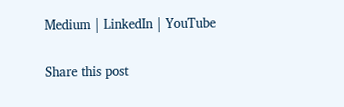Medium | LinkedIn | YouTube

Share this post